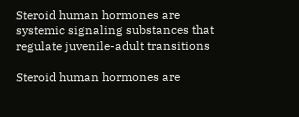Steroid human hormones are systemic signaling substances that regulate juvenile-adult transitions

Steroid human hormones are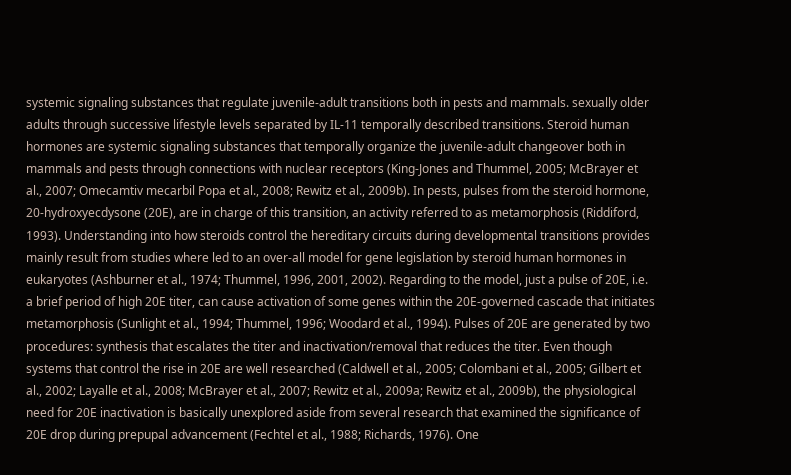systemic signaling substances that regulate juvenile-adult transitions both in pests and mammals. sexually older adults through successive lifestyle levels separated by IL-11 temporally described transitions. Steroid human hormones are systemic signaling substances that temporally organize the juvenile-adult changeover both in mammals and pests through connections with nuclear receptors (King-Jones and Thummel, 2005; McBrayer et al., 2007; Omecamtiv mecarbil Popa et al., 2008; Rewitz et al., 2009b). In pests, pulses from the steroid hormone, 20-hydroxyecdysone (20E), are in charge of this transition, an activity referred to as metamorphosis (Riddiford, 1993). Understanding into how steroids control the hereditary circuits during developmental transitions provides mainly result from studies where led to an over-all model for gene legislation by steroid human hormones in eukaryotes (Ashburner et al., 1974; Thummel, 1996, 2001, 2002). Regarding to the model, just a pulse of 20E, i.e. a brief period of high 20E titer, can cause activation of some genes within the 20E-governed cascade that initiates metamorphosis (Sunlight et al., 1994; Thummel, 1996; Woodard et al., 1994). Pulses of 20E are generated by two procedures: synthesis that escalates the titer and inactivation/removal that reduces the titer. Even though systems that control the rise in 20E are well researched (Caldwell et al., 2005; Colombani et al., 2005; Gilbert et al., 2002; Layalle et al., 2008; McBrayer et al., 2007; Rewitz et al., 2009a; Rewitz et al., 2009b), the physiological need for 20E inactivation is basically unexplored aside from several research that examined the significance of 20E drop during prepupal advancement (Fechtel et al., 1988; Richards, 1976). One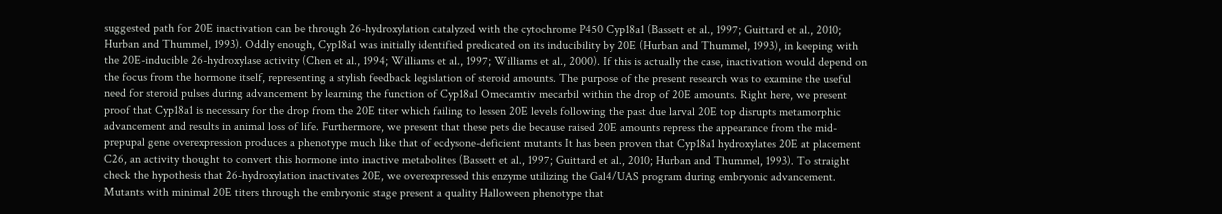suggested path for 20E inactivation can be through 26-hydroxylation catalyzed with the cytochrome P450 Cyp18a1 (Bassett et al., 1997; Guittard et al., 2010; Hurban and Thummel, 1993). Oddly enough, Cyp18a1 was initially identified predicated on its inducibility by 20E (Hurban and Thummel, 1993), in keeping with the 20E-inducible 26-hydroxylase activity (Chen et al., 1994; Williams et al., 1997; Williams et al., 2000). If this is actually the case, inactivation would depend on the focus from the hormone itself, representing a stylish feedback legislation of steroid amounts. The purpose of the present research was to examine the useful need for steroid pulses during advancement by learning the function of Cyp18a1 Omecamtiv mecarbil within the drop of 20E amounts. Right here, we present proof that Cyp18a1 is necessary for the drop from the 20E titer which failing to lessen 20E levels following the past due larval 20E top disrupts metamorphic advancement and results in animal loss of life. Furthermore, we present that these pets die because raised 20E amounts repress the appearance from the mid-prepupal gene overexpression produces a phenotype much like that of ecdysone-deficient mutants It has been proven that Cyp18a1 hydroxylates 20E at placement C26, an activity thought to convert this hormone into inactive metabolites (Bassett et al., 1997; Guittard et al., 2010; Hurban and Thummel, 1993). To straight check the hypothesis that 26-hydroxylation inactivates 20E, we overexpressed this enzyme utilizing the Gal4/UAS program during embryonic advancement. Mutants with minimal 20E titers through the embryonic stage present a quality Halloween phenotype that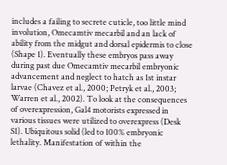includes a failing to secrete cuticle, too little mind involution, Omecamtiv mecarbil and an lack of ability from the midgut and dorsal epidermis to close (Shape 1). Eventually these embryos pass away during past due Omecamtiv mecarbil embryonic advancement and neglect to hatch as 1st instar larvae (Chavez et al., 2000; Petryk et al., 2003; Warren et al., 2002). To look at the consequences of overexpression, Gal4 motorists expressed in various tissues were utilized to overexpress (Desk S1). Ubiquitous solid (led to 100% embryonic lethality. Manifestation of within the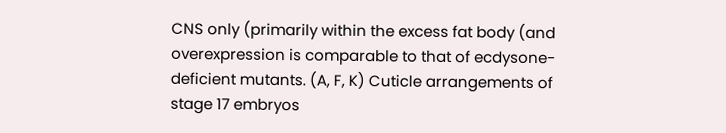CNS only (primarily within the excess fat body (and overexpression is comparable to that of ecdysone-deficient mutants. (A, F, K) Cuticle arrangements of stage 17 embryos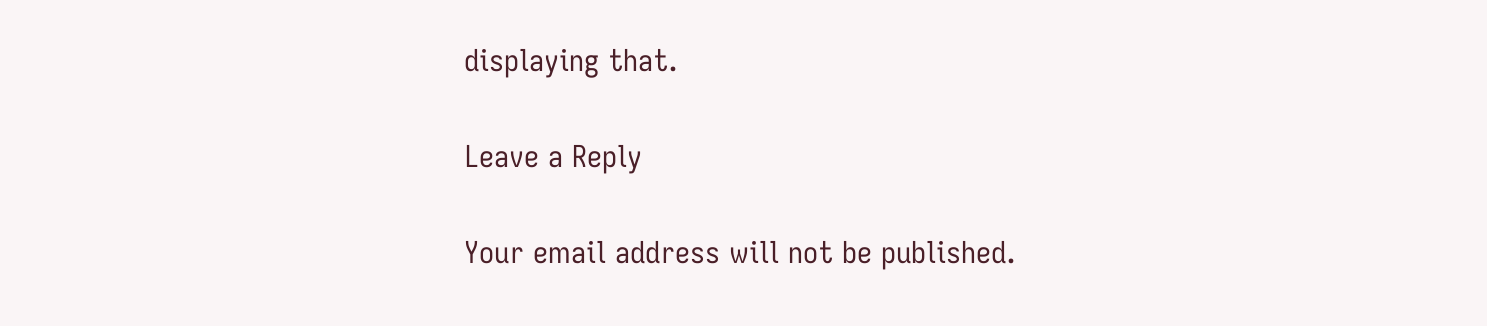displaying that.

Leave a Reply

Your email address will not be published.